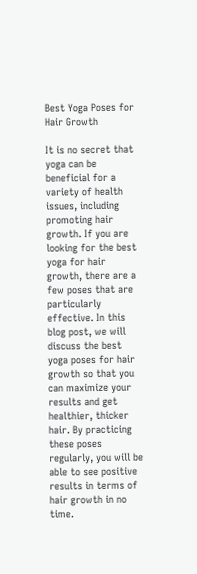Best Yoga Poses for Hair Growth

It is no secret that yoga can be beneficial for a variety of health issues, including promoting hair growth. If you are looking for the best yoga for hair growth, there are a few poses that are particularly effective. In this blog post, we will discuss the best yoga poses for hair growth so that you can maximize your results and get healthier, thicker hair. By practicing these poses regularly, you will be able to see positive results in terms of hair growth in no time.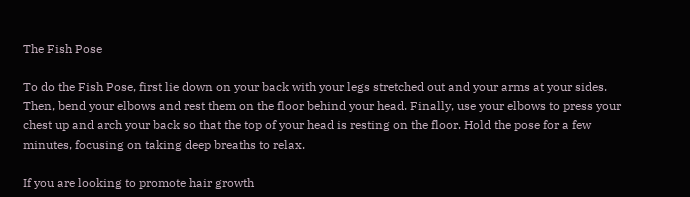The Fish Pose

To do the Fish Pose, first lie down on your back with your legs stretched out and your arms at your sides. Then, bend your elbows and rest them on the floor behind your head. Finally, use your elbows to press your chest up and arch your back so that the top of your head is resting on the floor. Hold the pose for a few minutes, focusing on taking deep breaths to relax.

If you are looking to promote hair growth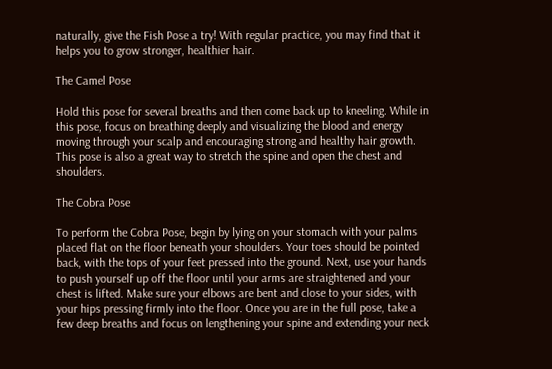naturally, give the Fish Pose a try! With regular practice, you may find that it helps you to grow stronger, healthier hair.

The Camel Pose

Hold this pose for several breaths and then come back up to kneeling. While in this pose, focus on breathing deeply and visualizing the blood and energy moving through your scalp and encouraging strong and healthy hair growth. This pose is also a great way to stretch the spine and open the chest and shoulders.

The Cobra Pose

To perform the Cobra Pose, begin by lying on your stomach with your palms placed flat on the floor beneath your shoulders. Your toes should be pointed back, with the tops of your feet pressed into the ground. Next, use your hands to push yourself up off the floor until your arms are straightened and your chest is lifted. Make sure your elbows are bent and close to your sides, with your hips pressing firmly into the floor. Once you are in the full pose, take a few deep breaths and focus on lengthening your spine and extending your neck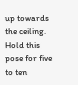up towards the ceiling. Hold this pose for five to ten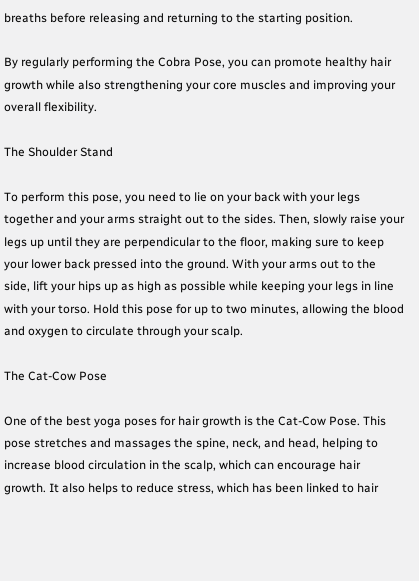breaths before releasing and returning to the starting position.

By regularly performing the Cobra Pose, you can promote healthy hair growth while also strengthening your core muscles and improving your overall flexibility.

The Shoulder Stand

To perform this pose, you need to lie on your back with your legs together and your arms straight out to the sides. Then, slowly raise your legs up until they are perpendicular to the floor, making sure to keep your lower back pressed into the ground. With your arms out to the side, lift your hips up as high as possible while keeping your legs in line with your torso. Hold this pose for up to two minutes, allowing the blood and oxygen to circulate through your scalp.

The Cat-Cow Pose

One of the best yoga poses for hair growth is the Cat-Cow Pose. This pose stretches and massages the spine, neck, and head, helping to increase blood circulation in the scalp, which can encourage hair growth. It also helps to reduce stress, which has been linked to hair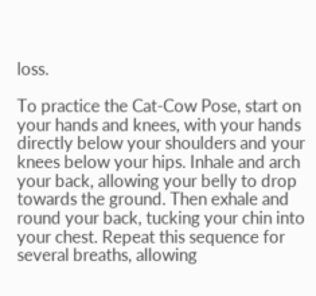loss.

To practice the Cat-Cow Pose, start on your hands and knees, with your hands directly below your shoulders and your knees below your hips. Inhale and arch your back, allowing your belly to drop towards the ground. Then exhale and round your back, tucking your chin into your chest. Repeat this sequence for several breaths, allowing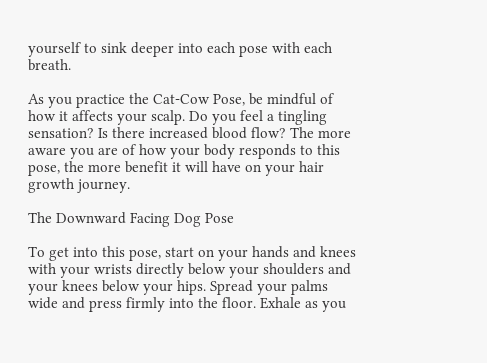yourself to sink deeper into each pose with each breath.

As you practice the Cat-Cow Pose, be mindful of how it affects your scalp. Do you feel a tingling sensation? Is there increased blood flow? The more aware you are of how your body responds to this pose, the more benefit it will have on your hair growth journey.

The Downward Facing Dog Pose

To get into this pose, start on your hands and knees with your wrists directly below your shoulders and your knees below your hips. Spread your palms wide and press firmly into the floor. Exhale as you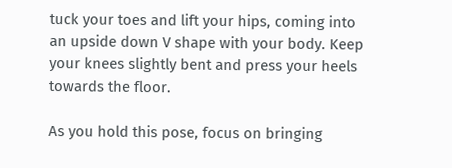tuck your toes and lift your hips, coming into an upside down V shape with your body. Keep your knees slightly bent and press your heels towards the floor.

As you hold this pose, focus on bringing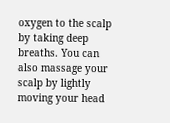oxygen to the scalp by taking deep breaths. You can also massage your scalp by lightly moving your head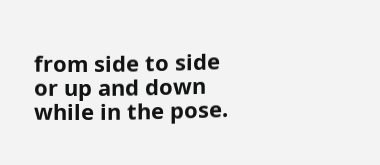from side to side or up and down while in the pose.